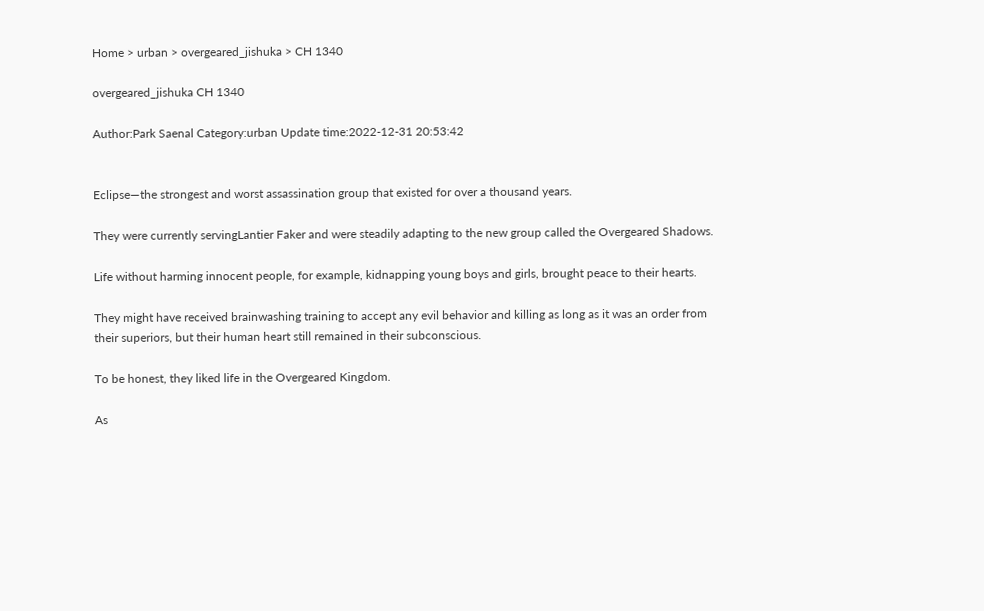Home > urban > overgeared_jishuka > CH 1340

overgeared_jishuka CH 1340

Author:Park Saenal Category:urban Update time:2022-12-31 20:53:42


Eclipse—the strongest and worst assassination group that existed for over a thousand years.

They were currently servingLantier Faker and were steadily adapting to the new group called the Overgeared Shadows.

Life without harming innocent people, for example, kidnapping young boys and girls, brought peace to their hearts.

They might have received brainwashing training to accept any evil behavior and killing as long as it was an order from their superiors, but their human heart still remained in their subconscious.

To be honest, they liked life in the Overgeared Kingdom.

As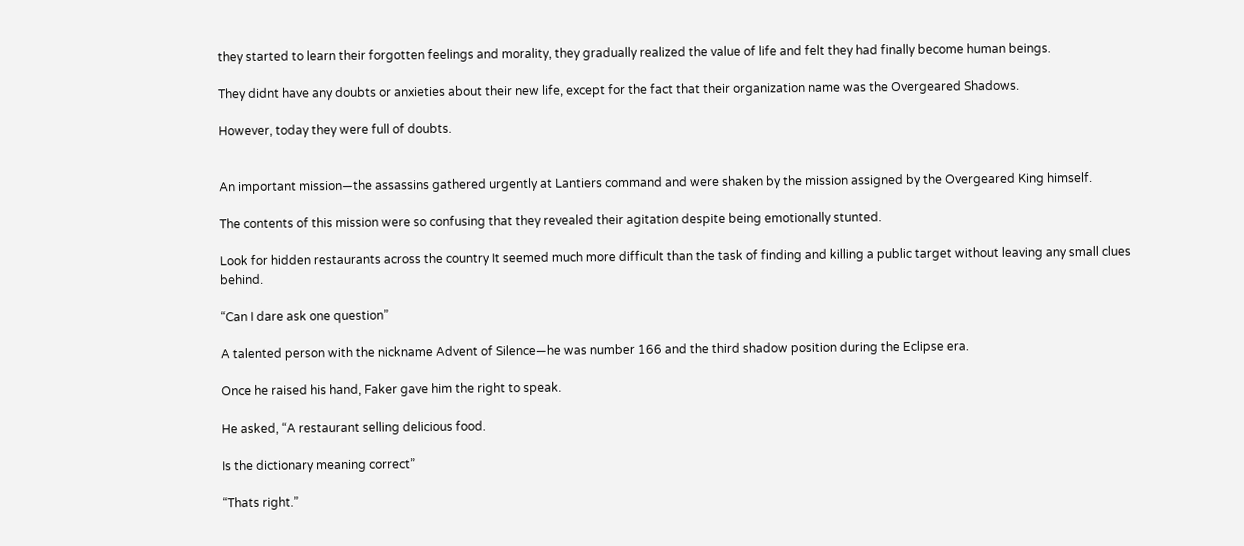they started to learn their forgotten feelings and morality, they gradually realized the value of life and felt they had finally become human beings.

They didnt have any doubts or anxieties about their new life, except for the fact that their organization name was the Overgeared Shadows.

However, today they were full of doubts.


An important mission—the assassins gathered urgently at Lantiers command and were shaken by the mission assigned by the Overgeared King himself.

The contents of this mission were so confusing that they revealed their agitation despite being emotionally stunted.

Look for hidden restaurants across the country It seemed much more difficult than the task of finding and killing a public target without leaving any small clues behind.

“Can I dare ask one question”

A talented person with the nickname Advent of Silence—he was number 166 and the third shadow position during the Eclipse era.

Once he raised his hand, Faker gave him the right to speak.

He asked, “A restaurant selling delicious food.

Is the dictionary meaning correct”

“Thats right.”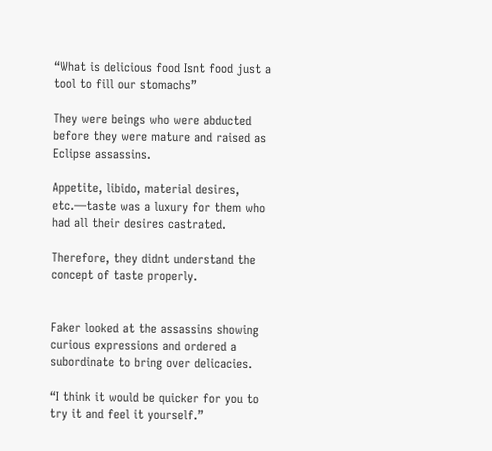“What is delicious food Isnt food just a tool to fill our stomachs”

They were beings who were abducted before they were mature and raised as Eclipse assassins.

Appetite, libido, material desires, etc.—taste was a luxury for them who had all their desires castrated.

Therefore, they didnt understand the concept of taste properly.


Faker looked at the assassins showing curious expressions and ordered a subordinate to bring over delicacies.

“I think it would be quicker for you to try it and feel it yourself.”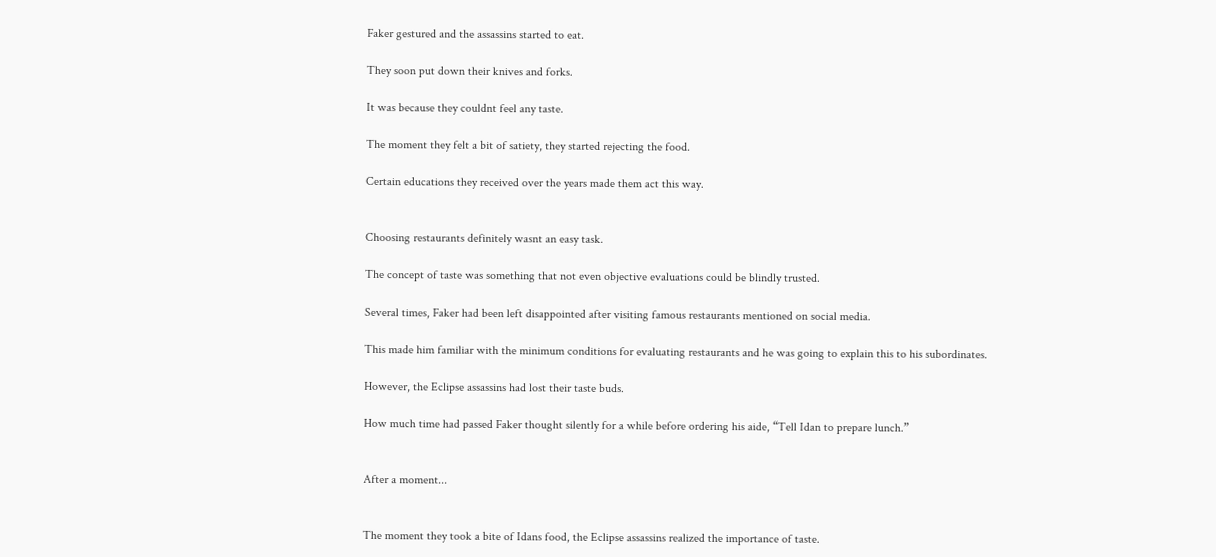Faker gestured and the assassins started to eat.

They soon put down their knives and forks.

It was because they couldnt feel any taste.

The moment they felt a bit of satiety, they started rejecting the food.

Certain educations they received over the years made them act this way.


Choosing restaurants definitely wasnt an easy task.

The concept of taste was something that not even objective evaluations could be blindly trusted.

Several times, Faker had been left disappointed after visiting famous restaurants mentioned on social media.

This made him familiar with the minimum conditions for evaluating restaurants and he was going to explain this to his subordinates.

However, the Eclipse assassins had lost their taste buds.

How much time had passed Faker thought silently for a while before ordering his aide, “Tell Idan to prepare lunch.”


After a moment...


The moment they took a bite of Idans food, the Eclipse assassins realized the importance of taste.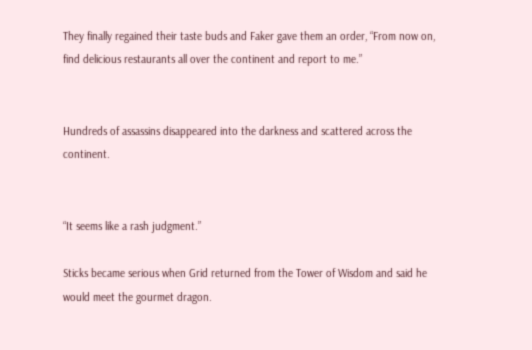They finally regained their taste buds and Faker gave them an order, “From now on, find delicious restaurants all over the continent and report to me.”


Hundreds of assassins disappeared into the darkness and scattered across the continent.


“It seems like a rash judgment.”

Sticks became serious when Grid returned from the Tower of Wisdom and said he would meet the gourmet dragon.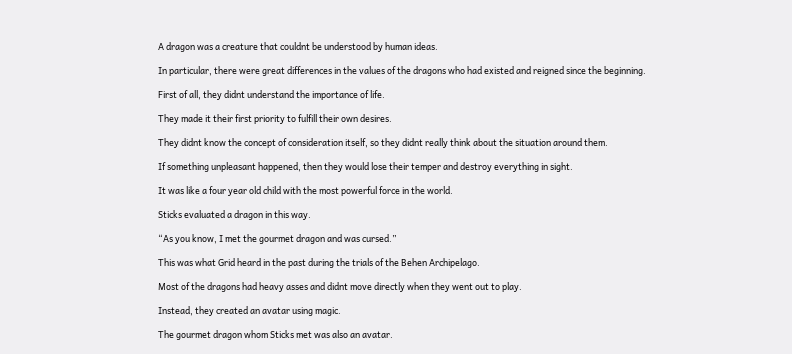A dragon was a creature that couldnt be understood by human ideas.

In particular, there were great differences in the values of the dragons who had existed and reigned since the beginning.

First of all, they didnt understand the importance of life.

They made it their first priority to fulfill their own desires.

They didnt know the concept of consideration itself, so they didnt really think about the situation around them.

If something unpleasant happened, then they would lose their temper and destroy everything in sight.

It was like a four year old child with the most powerful force in the world.

Sticks evaluated a dragon in this way.

“As you know, I met the gourmet dragon and was cursed.”

This was what Grid heard in the past during the trials of the Behen Archipelago.

Most of the dragons had heavy asses and didnt move directly when they went out to play.

Instead, they created an avatar using magic.

The gourmet dragon whom Sticks met was also an avatar.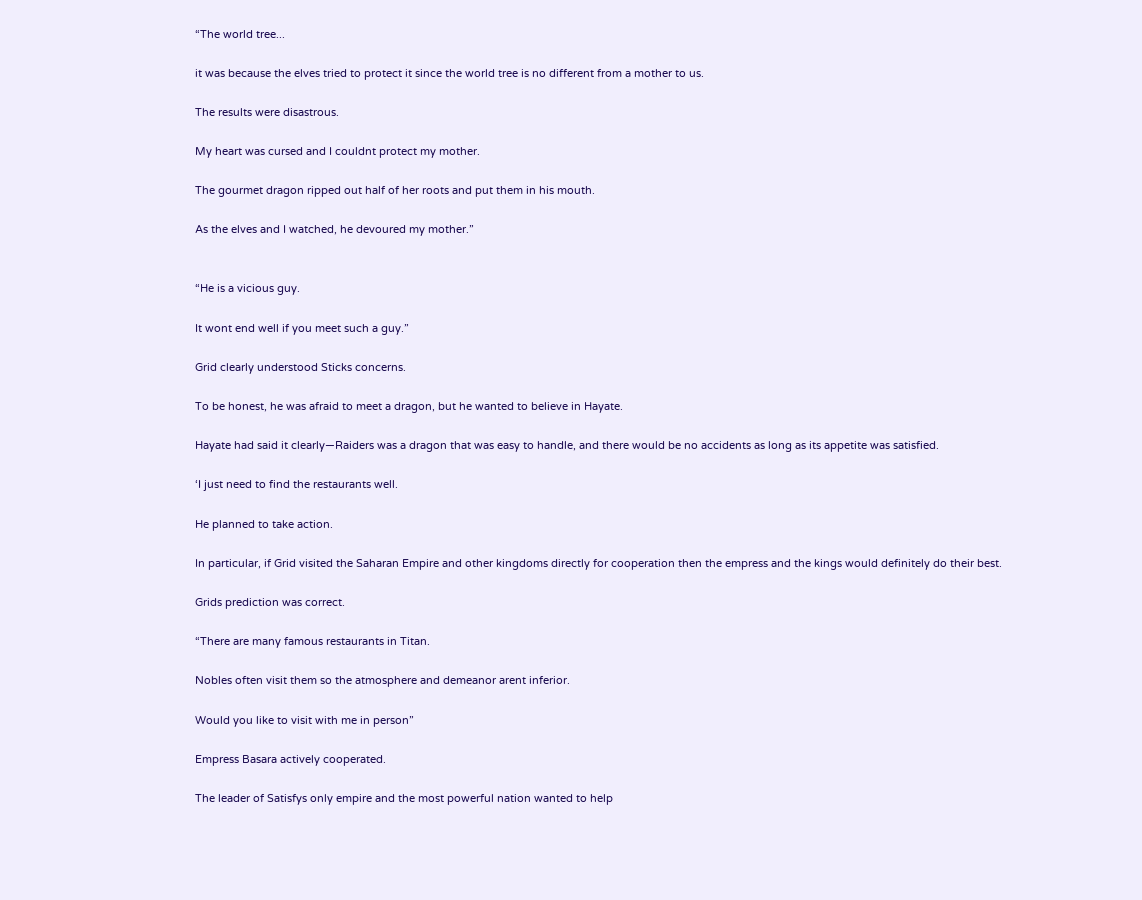“The world tree...

it was because the elves tried to protect it since the world tree is no different from a mother to us.

The results were disastrous.

My heart was cursed and I couldnt protect my mother.

The gourmet dragon ripped out half of her roots and put them in his mouth.

As the elves and I watched, he devoured my mother.”


“He is a vicious guy.

It wont end well if you meet such a guy.”

Grid clearly understood Sticks concerns.

To be honest, he was afraid to meet a dragon, but he wanted to believe in Hayate.

Hayate had said it clearly—Raiders was a dragon that was easy to handle, and there would be no accidents as long as its appetite was satisfied.

‘I just need to find the restaurants well.

He planned to take action.

In particular, if Grid visited the Saharan Empire and other kingdoms directly for cooperation then the empress and the kings would definitely do their best.

Grids prediction was correct.

“There are many famous restaurants in Titan.

Nobles often visit them so the atmosphere and demeanor arent inferior.

Would you like to visit with me in person”

Empress Basara actively cooperated.

The leader of Satisfys only empire and the most powerful nation wanted to help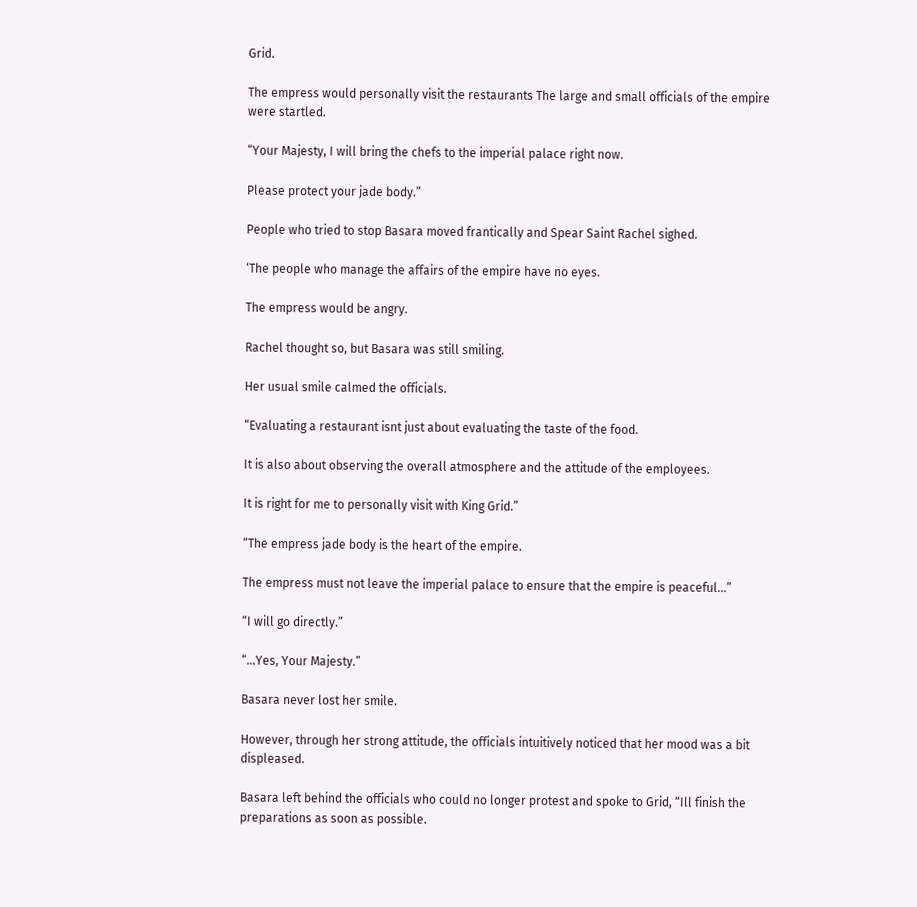Grid.

The empress would personally visit the restaurants The large and small officials of the empire were startled.

“Your Majesty, I will bring the chefs to the imperial palace right now.

Please protect your jade body.”

People who tried to stop Basara moved frantically and Spear Saint Rachel sighed.

‘The people who manage the affairs of the empire have no eyes.

The empress would be angry.

Rachel thought so, but Basara was still smiling.

Her usual smile calmed the officials.

“Evaluating a restaurant isnt just about evaluating the taste of the food.

It is also about observing the overall atmosphere and the attitude of the employees.

It is right for me to personally visit with King Grid.”

“The empress jade body is the heart of the empire.

The empress must not leave the imperial palace to ensure that the empire is peaceful...”

“I will go directly.”

“...Yes, Your Majesty.”

Basara never lost her smile.

However, through her strong attitude, the officials intuitively noticed that her mood was a bit displeased.

Basara left behind the officials who could no longer protest and spoke to Grid, “Ill finish the preparations as soon as possible.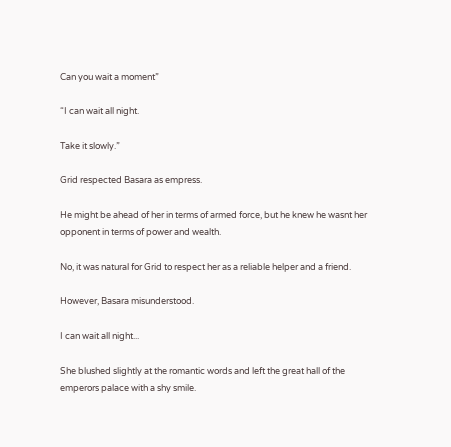Can you wait a moment”

“I can wait all night.

Take it slowly.”

Grid respected Basara as empress.

He might be ahead of her in terms of armed force, but he knew he wasnt her opponent in terms of power and wealth.

No, it was natural for Grid to respect her as a reliable helper and a friend.

However, Basara misunderstood.

I can wait all night...

She blushed slightly at the romantic words and left the great hall of the emperors palace with a shy smile.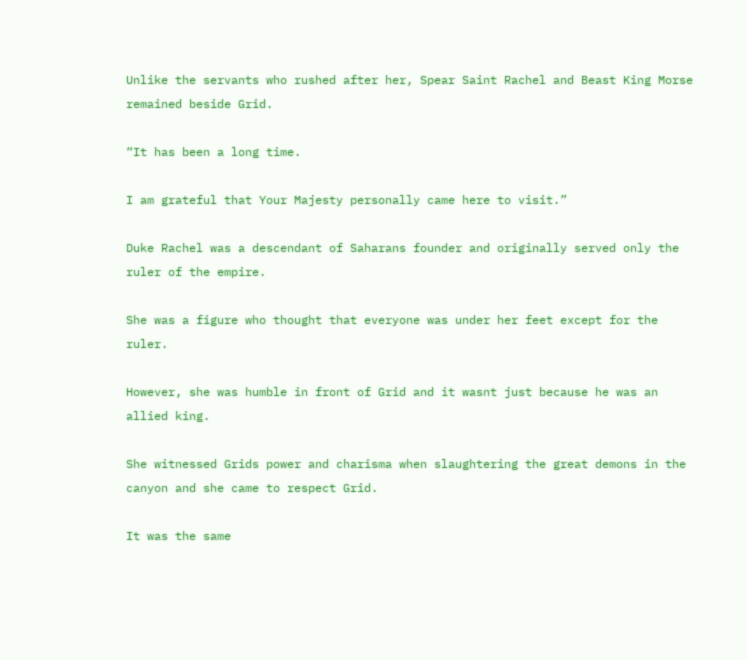Unlike the servants who rushed after her, Spear Saint Rachel and Beast King Morse remained beside Grid.

“It has been a long time.

I am grateful that Your Majesty personally came here to visit.”

Duke Rachel was a descendant of Saharans founder and originally served only the ruler of the empire.

She was a figure who thought that everyone was under her feet except for the ruler.

However, she was humble in front of Grid and it wasnt just because he was an allied king.

She witnessed Grids power and charisma when slaughtering the great demons in the canyon and she came to respect Grid.

It was the same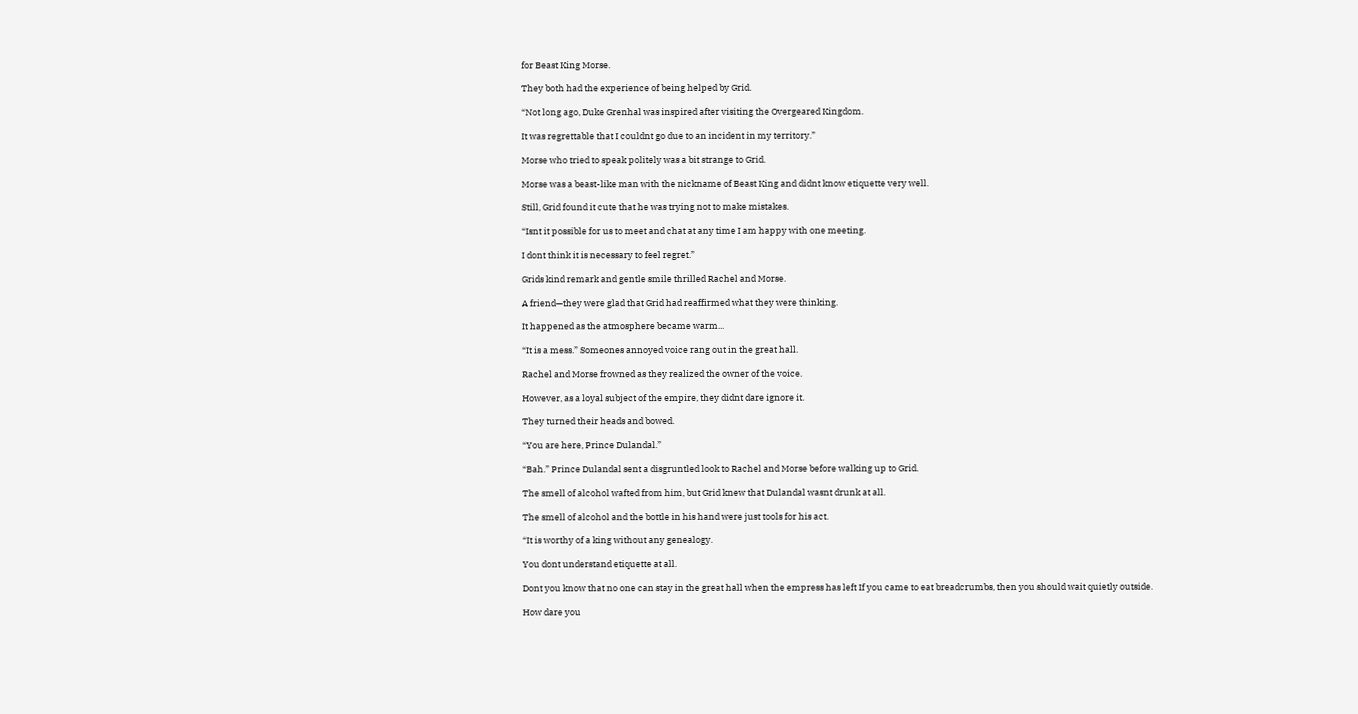for Beast King Morse.

They both had the experience of being helped by Grid.

“Not long ago, Duke Grenhal was inspired after visiting the Overgeared Kingdom.

It was regrettable that I couldnt go due to an incident in my territory.”

Morse who tried to speak politely was a bit strange to Grid.

Morse was a beast-like man with the nickname of Beast King and didnt know etiquette very well.

Still, Grid found it cute that he was trying not to make mistakes.

“Isnt it possible for us to meet and chat at any time I am happy with one meeting.

I dont think it is necessary to feel regret.”

Grids kind remark and gentle smile thrilled Rachel and Morse.

A friend—they were glad that Grid had reaffirmed what they were thinking.

It happened as the atmosphere became warm...

“It is a mess.” Someones annoyed voice rang out in the great hall.

Rachel and Morse frowned as they realized the owner of the voice.

However, as a loyal subject of the empire, they didnt dare ignore it.

They turned their heads and bowed.

“You are here, Prince Dulandal.”

“Bah.” Prince Dulandal sent a disgruntled look to Rachel and Morse before walking up to Grid.

The smell of alcohol wafted from him, but Grid knew that Dulandal wasnt drunk at all.

The smell of alcohol and the bottle in his hand were just tools for his act.

“It is worthy of a king without any genealogy.

You dont understand etiquette at all.

Dont you know that no one can stay in the great hall when the empress has left If you came to eat breadcrumbs, then you should wait quietly outside.

How dare you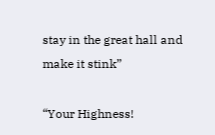stay in the great hall and make it stink”

“Your Highness!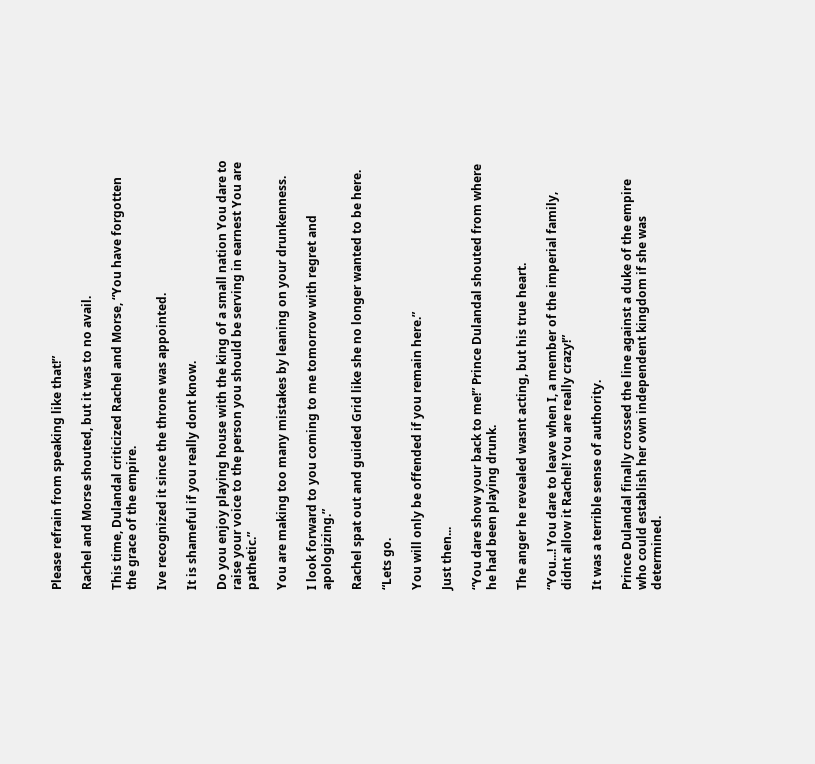Please refrain from speaking like that!”

Rachel and Morse shouted, but it was to no avail.

This time, Dulandal criticized Rachel and Morse, “You have forgotten the grace of the empire.

Ive recognized it since the throne was appointed.

It is shameful if you really dont know.

Do you enjoy playing house with the king of a small nation You dare to raise your voice to the person you should be serving in earnest You are pathetic.”

You are making too many mistakes by leaning on your drunkenness.

I look forward to you coming to me tomorrow with regret and apologizing.”

Rachel spat out and guided Grid like she no longer wanted to be here.

“Lets go.

You will only be offended if you remain here.”

Just then...

“You dare show your back to me!” Prince Dulandal shouted from where he had been playing drunk.

The anger he revealed wasnt acting, but his true heart.

“You...! You dare to leave when I, a member of the imperial family, didnt allow it Rachel! You are really crazy!”

It was a terrible sense of authority.

Prince Dulandal finally crossed the line against a duke of the empire who could establish her own independent kingdom if she was determined.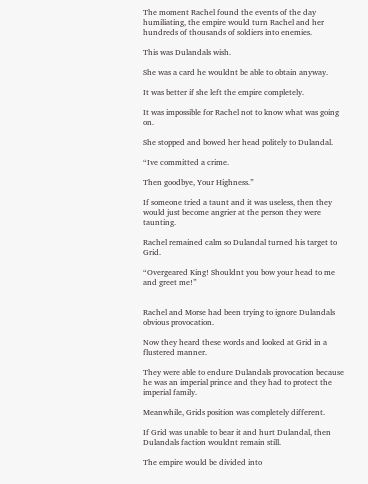The moment Rachel found the events of the day humiliating, the empire would turn Rachel and her hundreds of thousands of soldiers into enemies.

This was Dulandals wish.

She was a card he wouldnt be able to obtain anyway.

It was better if she left the empire completely.

It was impossible for Rachel not to know what was going on.

She stopped and bowed her head politely to Dulandal.

“Ive committed a crime.

Then goodbye, Your Highness.”

If someone tried a taunt and it was useless, then they would just become angrier at the person they were taunting.

Rachel remained calm so Dulandal turned his target to Grid.

“Overgeared King! Shouldnt you bow your head to me and greet me!”


Rachel and Morse had been trying to ignore Dulandals obvious provocation.

Now they heard these words and looked at Grid in a flustered manner.

They were able to endure Dulandals provocation because he was an imperial prince and they had to protect the imperial family.

Meanwhile, Grids position was completely different.

If Grid was unable to bear it and hurt Dulandal, then Dulandals faction wouldnt remain still.

The empire would be divided into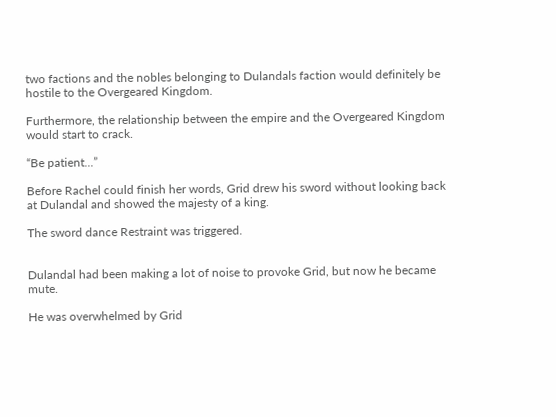two factions and the nobles belonging to Dulandals faction would definitely be hostile to the Overgeared Kingdom.

Furthermore, the relationship between the empire and the Overgeared Kingdom would start to crack.

“Be patient...”

Before Rachel could finish her words, Grid drew his sword without looking back at Dulandal and showed the majesty of a king.

The sword dance Restraint was triggered.


Dulandal had been making a lot of noise to provoke Grid, but now he became mute.

He was overwhelmed by Grid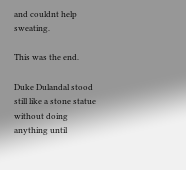and couldnt help sweating.

This was the end.

Duke Dulandal stood still like a stone statue without doing anything until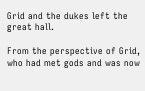Grid and the dukes left the great hall.

From the perspective of Grid, who had met gods and was now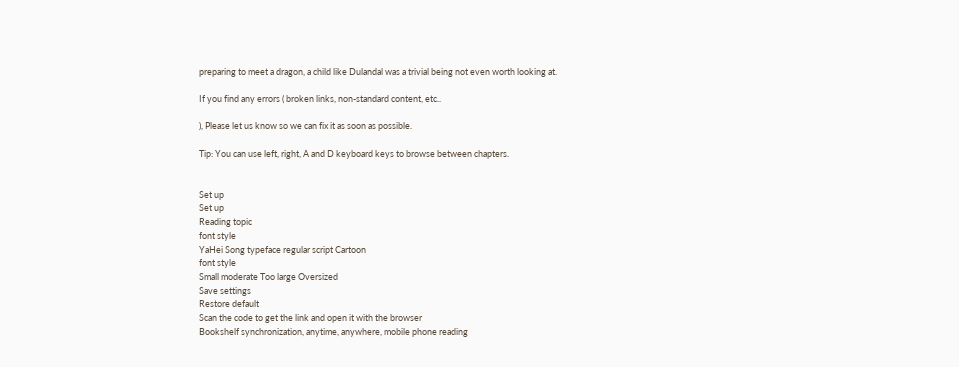preparing to meet a dragon, a child like Dulandal was a trivial being not even worth looking at.

If you find any errors ( broken links, non-standard content, etc..

), Please let us know so we can fix it as soon as possible.

Tip: You can use left, right, A and D keyboard keys to browse between chapters.


Set up
Set up
Reading topic
font style
YaHei Song typeface regular script Cartoon
font style
Small moderate Too large Oversized
Save settings
Restore default
Scan the code to get the link and open it with the browser
Bookshelf synchronization, anytime, anywhere, mobile phone reading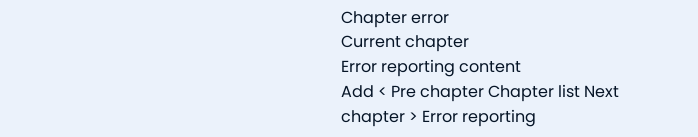Chapter error
Current chapter
Error reporting content
Add < Pre chapter Chapter list Next chapter > Error reporting